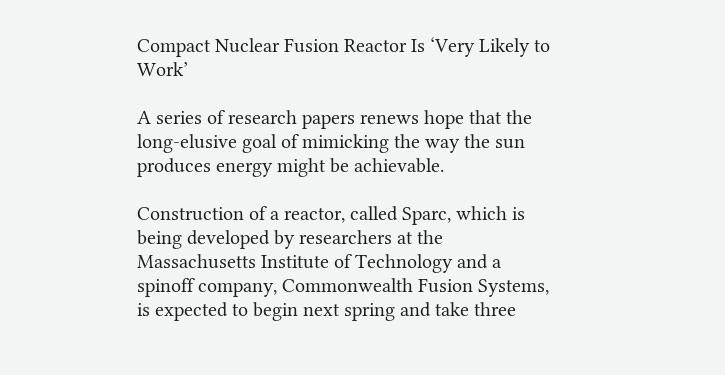Compact Nuclear Fusion Reactor Is ‘Very Likely to Work’

A series of research papers renews hope that the long-elusive goal of mimicking the way the sun produces energy might be achievable.

Construction of a reactor, called Sparc, which is being developed by researchers at the Massachusetts Institute of Technology and a spinoff company, Commonwealth Fusion Systems, is expected to begin next spring and take three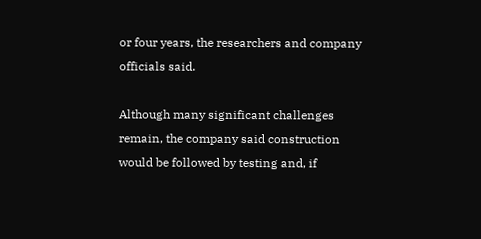or four years, the researchers and company officials said.

Although many significant challenges remain, the company said construction would be followed by testing and, if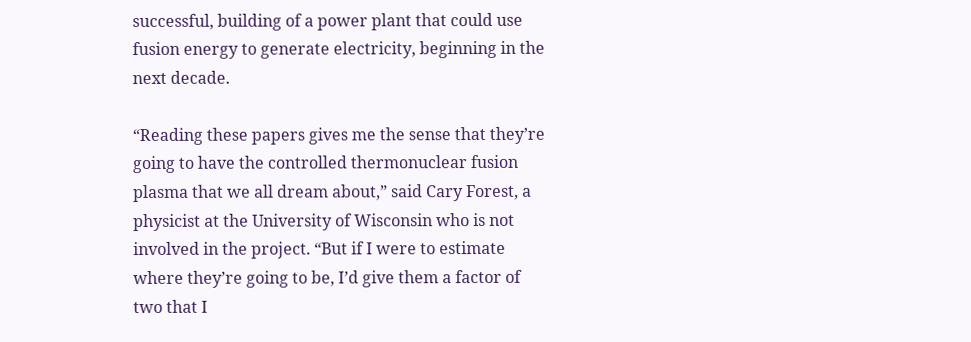successful, building of a power plant that could use fusion energy to generate electricity, beginning in the next decade.

“Reading these papers gives me the sense that they’re going to have the controlled thermonuclear fusion plasma that we all dream about,” said Cary Forest, a physicist at the University of Wisconsin who is not involved in the project. “But if I were to estimate where they’re going to be, I’d give them a factor of two that I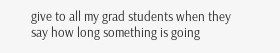give to all my grad students when they say how long something is going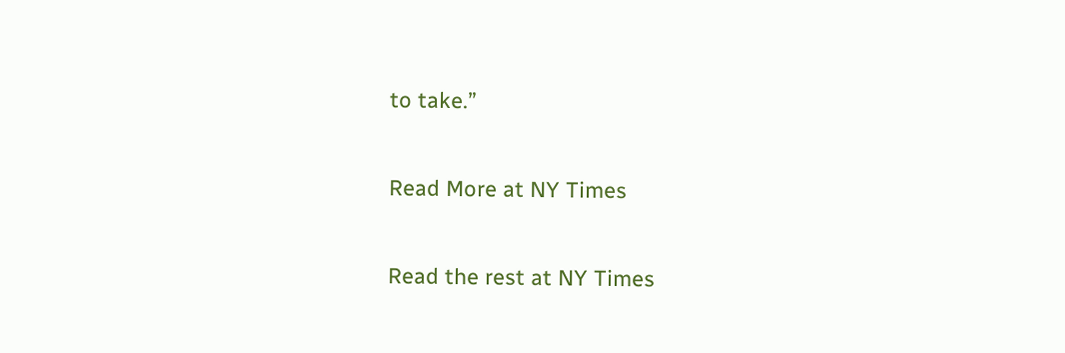to take.”

Read More at NY Times

Read the rest at NY Times